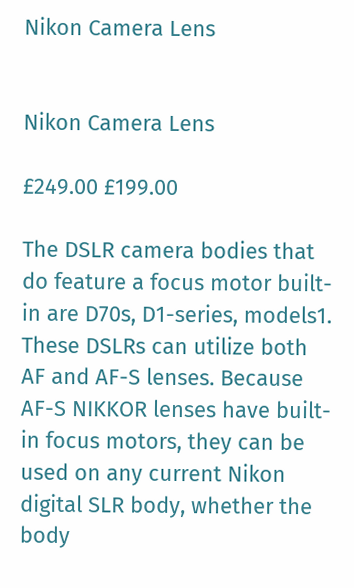Nikon Camera Lens


Nikon Camera Lens

£249.00 £199.00

The DSLR camera bodies that do feature a focus motor built-in are D70s, D1-series, models1. These DSLRs can utilize both AF and AF-S lenses. Because AF-S NIKKOR lenses have built-in focus motors, they can be used on any current Nikon digital SLR body, whether the body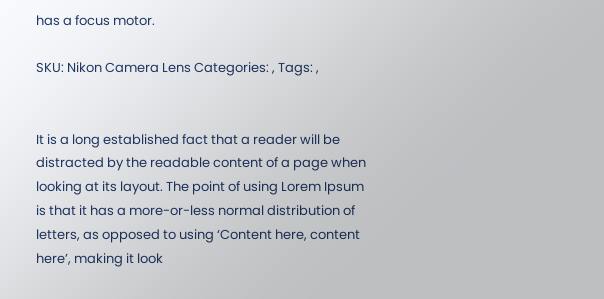has a focus motor.

SKU: Nikon Camera Lens Categories: , Tags: ,


It is a long established fact that a reader will be distracted by the readable content of a page when looking at its layout. The point of using Lorem Ipsum is that it has a more-or-less normal distribution of letters, as opposed to using ‘Content here, content here’, making it look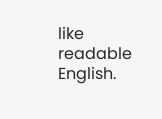like readable English.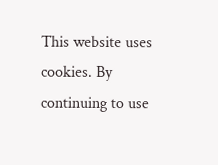This website uses cookies. By continuing to use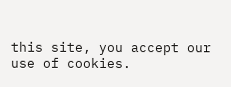this site, you accept our use of cookies.